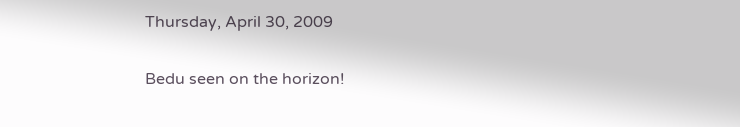Thursday, April 30, 2009

Bedu seen on the horizon!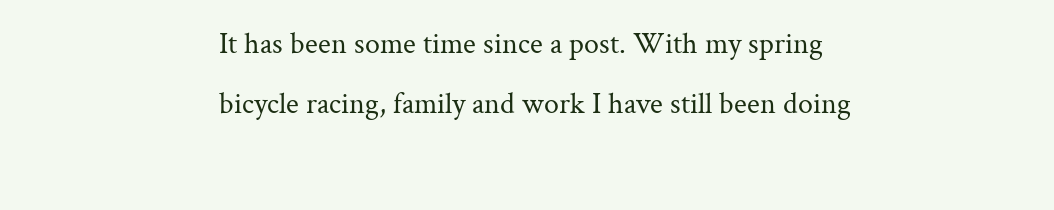It has been some time since a post. With my spring bicycle racing, family and work I have still been doing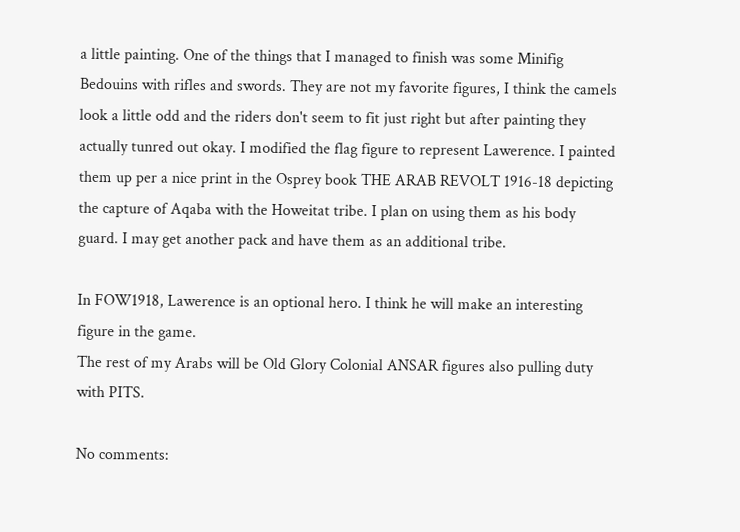a little painting. One of the things that I managed to finish was some Minifig Bedouins with rifles and swords. They are not my favorite figures, I think the camels look a little odd and the riders don't seem to fit just right but after painting they actually tunred out okay. I modified the flag figure to represent Lawerence. I painted them up per a nice print in the Osprey book THE ARAB REVOLT 1916-18 depicting the capture of Aqaba with the Howeitat tribe. I plan on using them as his body guard. I may get another pack and have them as an additional tribe.

In FOW1918, Lawerence is an optional hero. I think he will make an interesting figure in the game.
The rest of my Arabs will be Old Glory Colonial ANSAR figures also pulling duty with PITS.

No comments: